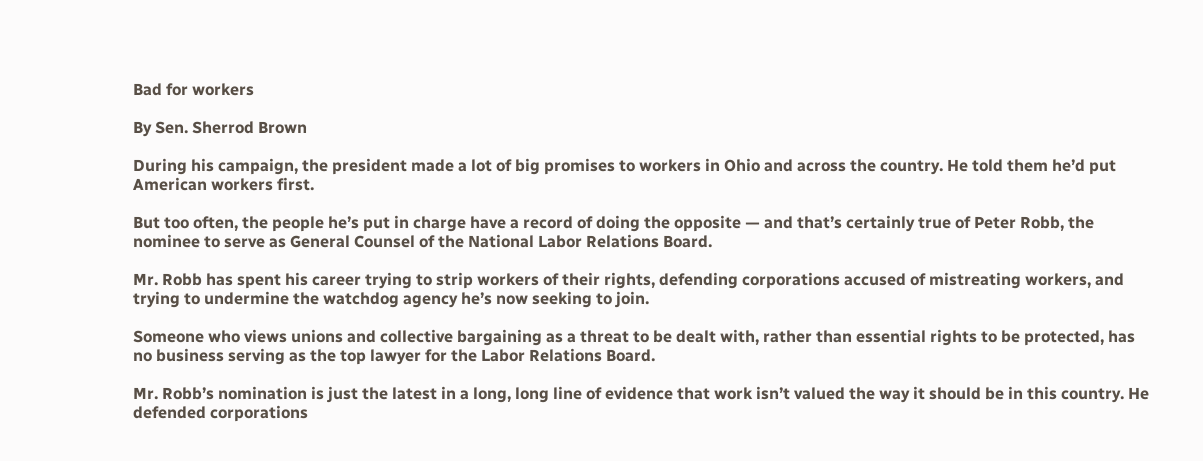Bad for workers

By Sen. Sherrod Brown

During his campaign, the president made a lot of big promises to workers in Ohio and across the country. He told them he’d put American workers first.

But too often, the people he’s put in charge have a record of doing the opposite — and that’s certainly true of Peter Robb, the nominee to serve as General Counsel of the National Labor Relations Board.

Mr. Robb has spent his career trying to strip workers of their rights, defending corporations accused of mistreating workers, and trying to undermine the watchdog agency he’s now seeking to join.

Someone who views unions and collective bargaining as a threat to be dealt with, rather than essential rights to be protected, has no business serving as the top lawyer for the Labor Relations Board.

Mr. Robb’s nomination is just the latest in a long, long line of evidence that work isn’t valued the way it should be in this country. He defended corporations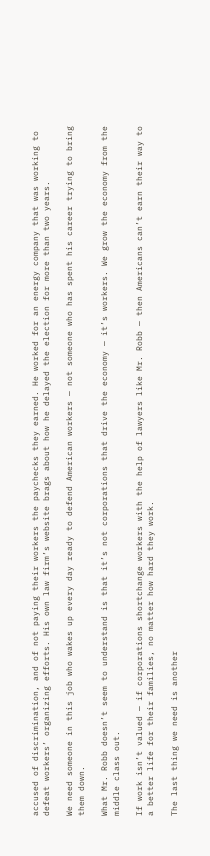accused of discrimination, and of not paying their workers the paychecks they earned. He worked for an energy company that was working to defeat workers’ organizing efforts. His own law firm’s website brags about how he delayed the election for more than two years.

We need someone in this job who wakes up every day ready to defend American workers — not someone who has spent his career trying to bring them down.

What Mr. Robb doesn’t seem to understand is that it’s not corporations that drive the economy — it’s workers. We grow the economy from the middle class out.

If work isn’t valued — if corporations shortchange workers with the help of lawyers like Mr. Robb — then Americans can’t earn their way to a better life for their families, no matter how hard they work.

The last thing we need is another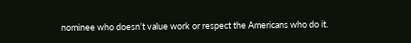nominee who doesn’t value work or respect the Americans who do it.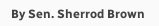By Sen. Sherrod Brown